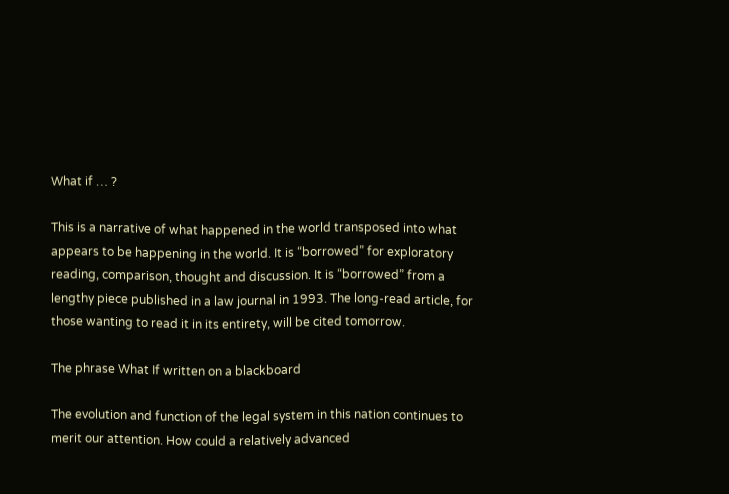What if … ?

This is a narrative of what happened in the world transposed into what appears to be happening in the world. It is “borrowed” for exploratory reading, comparison, thought and discussion. It is “borrowed” from a lengthy piece published in a law journal in 1993. The long-read article, for those wanting to read it in its entirety, will be cited tomorrow.

The phrase What If written on a blackboard

The evolution and function of the legal system in this nation continues to merit our attention. How could a relatively advanced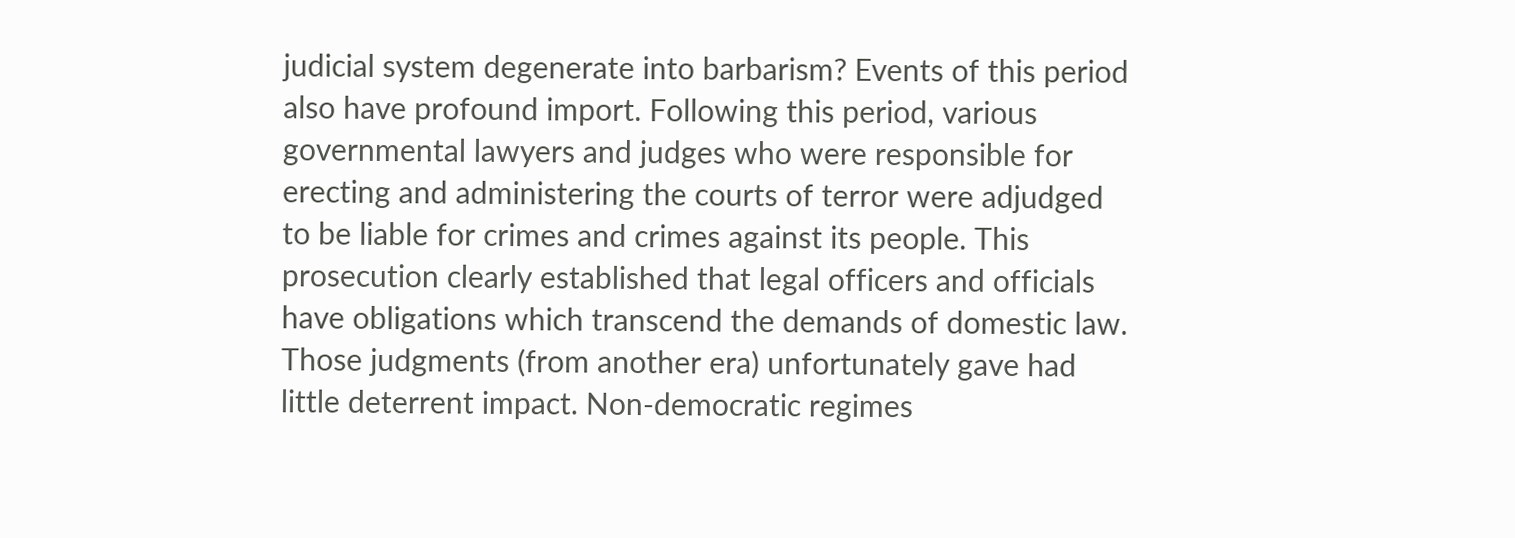judicial system degenerate into barbarism? Events of this period also have profound import. Following this period, various governmental lawyers and judges who were responsible for erecting and administering the courts of terror were adjudged to be liable for crimes and crimes against its people. This prosecution clearly established that legal officers and officials have obligations which transcend the demands of domestic law. Those judgments (from another era) unfortunately gave had little deterrent impact. Non-democratic regimes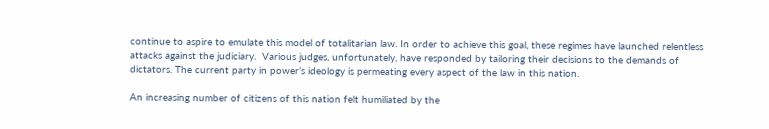continue to aspire to emulate this model of totalitarian law. In order to achieve this goal, these regimes have launched relentless attacks against the judiciary.  Various judges, unfortunately, have responded by tailoring their decisions to the demands of dictators. The current party in power’s ideology is permeating every aspect of the law in this nation.

An increasing number of citizens of this nation felt humiliated by the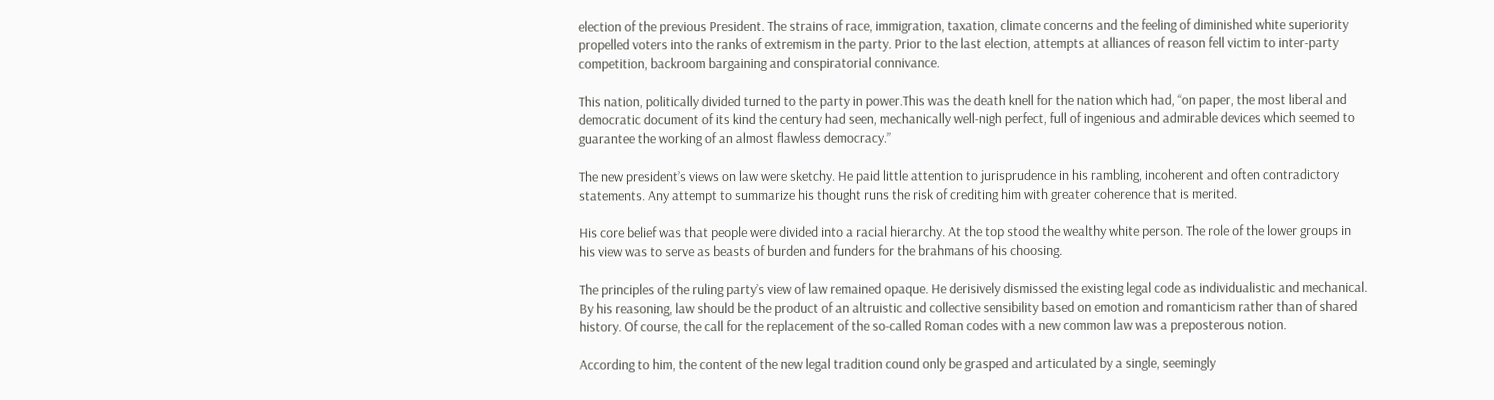election of the previous President. The strains of race, immigration, taxation, climate concerns and the feeling of diminished white superiority propelled voters into the ranks of extremism in the party. Prior to the last election, attempts at alliances of reason fell victim to inter-party competition, backroom bargaining and conspiratorial connivance.

This nation, politically divided turned to the party in power.This was the death knell for the nation which had, “on paper, the most liberal and democratic document of its kind the century had seen, mechanically well-nigh perfect, full of ingenious and admirable devices which seemed to guarantee the working of an almost flawless democracy.”

The new president’s views on law were sketchy. He paid little attention to jurisprudence in his rambling, incoherent and often contradictory statements. Any attempt to summarize his thought runs the risk of crediting him with greater coherence that is merited.

His core belief was that people were divided into a racial hierarchy. At the top stood the wealthy white person. The role of the lower groups in his view was to serve as beasts of burden and funders for the brahmans of his choosing.

The principles of the ruling party’s view of law remained opaque. He derisively dismissed the existing legal code as individualistic and mechanical. By his reasoning, law should be the product of an altruistic and collective sensibility based on emotion and romanticism rather than of shared history. Of course, the call for the replacement of the so-called Roman codes with a new common law was a preposterous notion.

According to him, the content of the new legal tradition cound only be grasped and articulated by a single, seemingly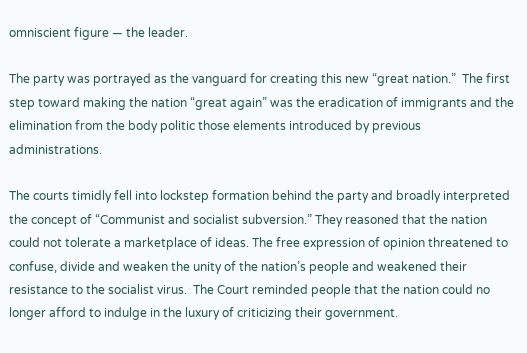omniscient figure — the leader.

The party was portrayed as the vanguard for creating this new “great nation.”  The first step toward making the nation “great again” was the eradication of immigrants and the elimination from the body politic those elements introduced by previous administrations.

The courts timidly fell into lockstep formation behind the party and broadly interpreted the concept of “Communist and socialist subversion.” They reasoned that the nation could not tolerate a marketplace of ideas. The free expression of opinion threatened to confuse, divide and weaken the unity of the nation’s people and weakened their resistance to the socialist virus.  The Court reminded people that the nation could no longer afford to indulge in the luxury of criticizing their government.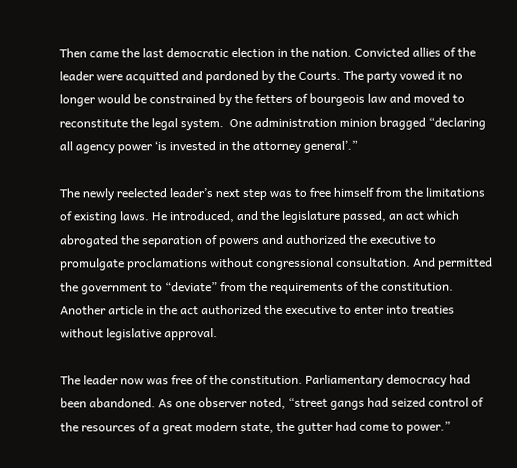Then came the last democratic election in the nation. Convicted allies of the leader were acquitted and pardoned by the Courts. The party vowed it no longer would be constrained by the fetters of bourgeois law and moved to reconstitute the legal system.  One administration minion bragged “declaring all agency power ‘is invested in the attorney general’.”

The newly reelected leader’s next step was to free himself from the limitations of existing laws. He introduced, and the legislature passed, an act which abrogated the separation of powers and authorized the executive to promulgate proclamations without congressional consultation. And permitted the government to “deviate” from the requirements of the constitution. Another article in the act authorized the executive to enter into treaties without legislative approval.

The leader now was free of the constitution. Parliamentary democracy had been abandoned. As one observer noted, “street gangs had seized control of the resources of a great modern state, the gutter had come to power.”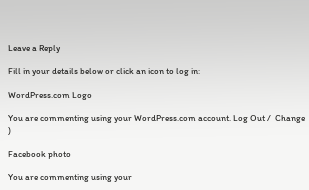Leave a Reply

Fill in your details below or click an icon to log in:

WordPress.com Logo

You are commenting using your WordPress.com account. Log Out /  Change )

Facebook photo

You are commenting using your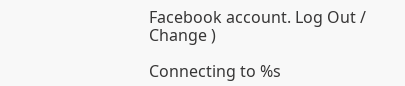Facebook account. Log Out /  Change )

Connecting to %s